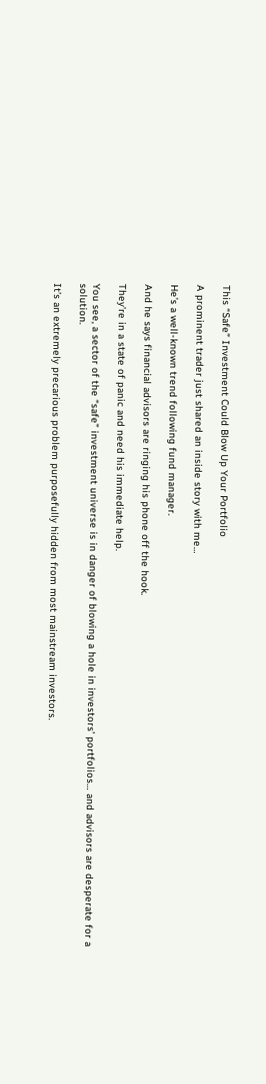This “Safe” Investment Could Blow Up Your Portfolio

A prominent trader just shared an inside story with me…

He’s a well-known trend following fund manager.

And he says financial advisors are ringing his phone off the hook.

They’re in a state of panic and need his immediate help.

You see, a sector of the “safe” investment universe is in danger of blowing a hole in investors’ portfolios… and advisors are desperate for a solution.

It’s an extremely precarious problem purposefully hidden from most mainstream investors.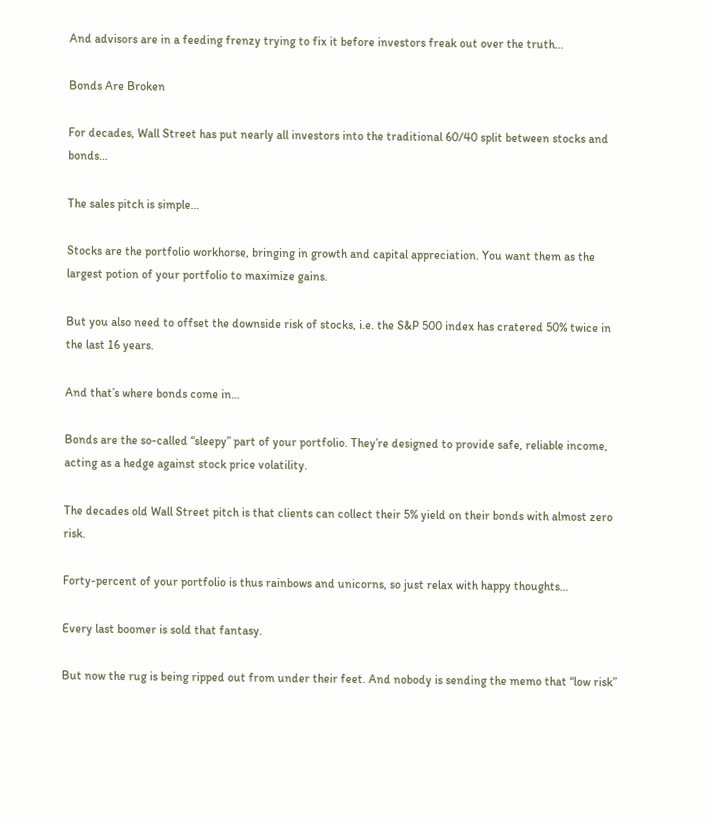And advisors are in a feeding frenzy trying to fix it before investors freak out over the truth…

Bonds Are Broken

For decades, Wall Street has put nearly all investors into the traditional 60/40 split between stocks and bonds…

The sales pitch is simple…

Stocks are the portfolio workhorse, bringing in growth and capital appreciation. You want them as the largest potion of your portfolio to maximize gains.

But you also need to offset the downside risk of stocks, i.e. the S&P 500 index has cratered 50% twice in the last 16 years.

And that’s where bonds come in…

Bonds are the so-called “sleepy” part of your portfolio. They’re designed to provide safe, reliable income, acting as a hedge against stock price volatility.

The decades old Wall Street pitch is that clients can collect their 5% yield on their bonds with almost zero risk.

Forty-percent of your portfolio is thus rainbows and unicorns, so just relax with happy thoughts…

Every last boomer is sold that fantasy.

But now the rug is being ripped out from under their feet. And nobody is sending the memo that “low risk”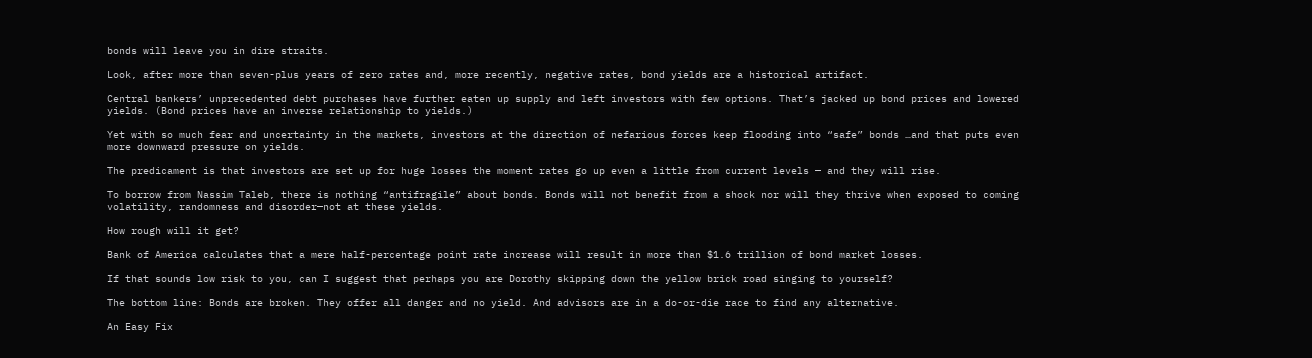bonds will leave you in dire straits.

Look, after more than seven-plus years of zero rates and, more recently, negative rates, bond yields are a historical artifact.

Central bankers’ unprecedented debt purchases have further eaten up supply and left investors with few options. That’s jacked up bond prices and lowered yields. (Bond prices have an inverse relationship to yields.)

Yet with so much fear and uncertainty in the markets, investors at the direction of nefarious forces keep flooding into “safe” bonds …and that puts even more downward pressure on yields.

The predicament is that investors are set up for huge losses the moment rates go up even a little from current levels — and they will rise.

To borrow from Nassim Taleb, there is nothing “antifragile” about bonds. Bonds will not benefit from a shock nor will they thrive when exposed to coming volatility, randomness and disorder—not at these yields.

How rough will it get?

Bank of America calculates that a mere half-percentage point rate increase will result in more than $1.6 trillion of bond market losses.

If that sounds low risk to you, can I suggest that perhaps you are Dorothy skipping down the yellow brick road singing to yourself?

The bottom line: Bonds are broken. They offer all danger and no yield. And advisors are in a do-or-die race to find any alternative.

An Easy Fix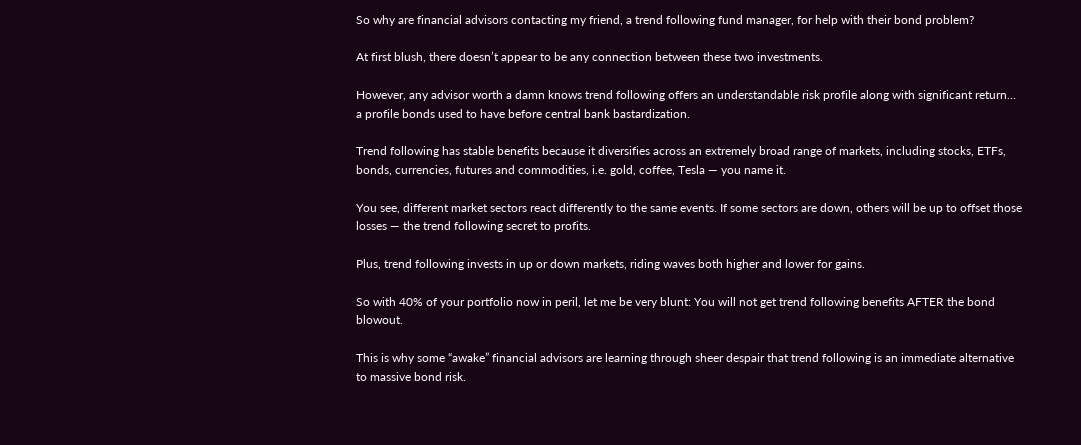So why are financial advisors contacting my friend, a trend following fund manager, for help with their bond problem?

At first blush, there doesn’t appear to be any connection between these two investments.

However, any advisor worth a damn knows trend following offers an understandable risk profile along with significant return… a profile bonds used to have before central bank bastardization.

Trend following has stable benefits because it diversifies across an extremely broad range of markets, including stocks, ETFs, bonds, currencies, futures and commodities, i.e. gold, coffee, Tesla — you name it.

You see, different market sectors react differently to the same events. If some sectors are down, others will be up to offset those losses — the trend following secret to profits.

Plus, trend following invests in up or down markets, riding waves both higher and lower for gains.

So with 40% of your portfolio now in peril, let me be very blunt: You will not get trend following benefits AFTER the bond blowout.

This is why some “awake” financial advisors are learning through sheer despair that trend following is an immediate alternative to massive bond risk.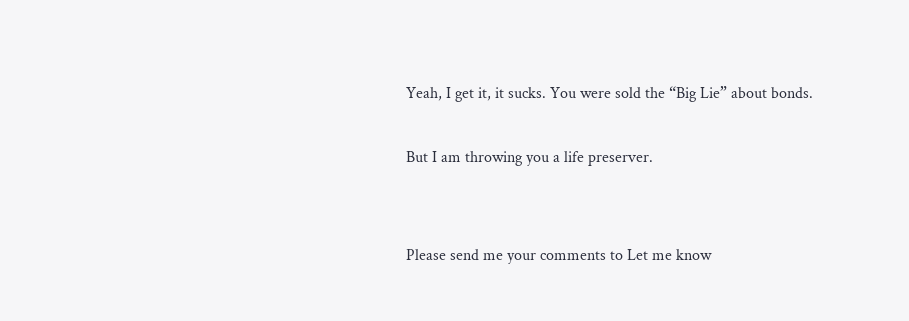Yeah, I get it, it sucks. You were sold the “Big Lie” about bonds.

But I am throwing you a life preserver.


Please send me your comments to Let me know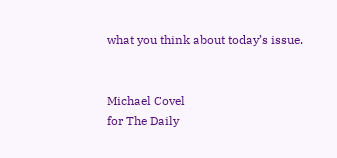what you think about today’s issue.


Michael Covel
for The Daily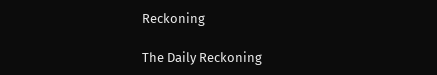Reckoning

The Daily Reckoning